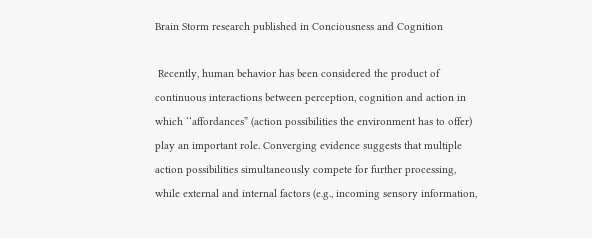Brain Storm research published in Conciousness and Cognition

 Recently, human behavior has been considered the product of continuous interactions between perception, cognition and action in which ‘‘affordances” (action possibilities the environment has to offer) play an important role. Converging evidence suggests that multiple action possibilities simultaneously compete for further processing, while external and internal factors (e.g., incoming sensory information,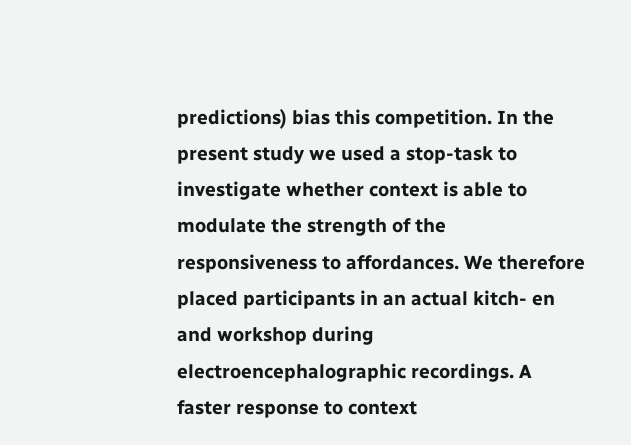predictions) bias this competition. In the present study we used a stop-task to investigate whether context is able to modulate the strength of the responsiveness to affordances. We therefore placed participants in an actual kitch- en and workshop during electroencephalographic recordings. A faster response to context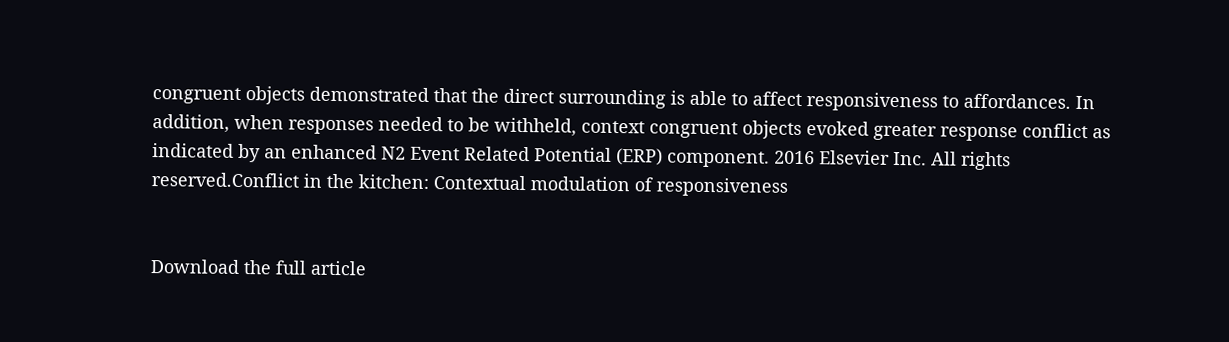congruent objects demonstrated that the direct surrounding is able to affect responsiveness to affordances. In addition, when responses needed to be withheld, context congruent objects evoked greater response conflict as indicated by an enhanced N2 Event Related Potential (ERP) component. 2016 Elsevier Inc. All rights reserved.Conflict in the kitchen: Contextual modulation of responsiveness


Download the full article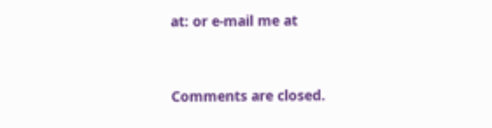at: or e-mail me at


Comments are closed.